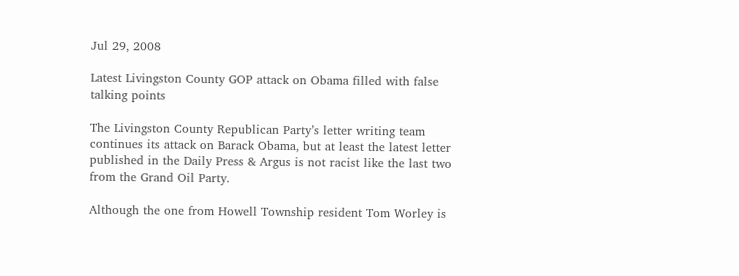Jul 29, 2008

Latest Livingston County GOP attack on Obama filled with false talking points

The Livingston County Republican Party’s letter writing team continues its attack on Barack Obama, but at least the latest letter published in the Daily Press & Argus is not racist like the last two from the Grand Oil Party.

Although the one from Howell Township resident Tom Worley is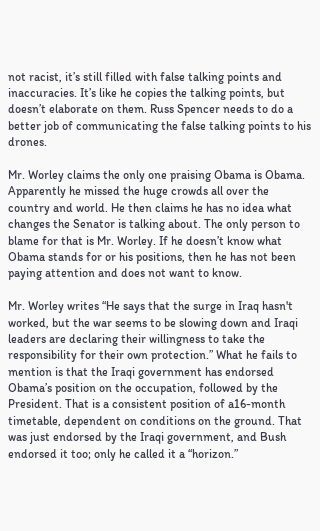not racist, it’s still filled with false talking points and inaccuracies. It’s like he copies the talking points, but doesn’t elaborate on them. Russ Spencer needs to do a better job of communicating the false talking points to his drones.

Mr. Worley claims the only one praising Obama is Obama. Apparently he missed the huge crowds all over the country and world. He then claims he has no idea what changes the Senator is talking about. The only person to blame for that is Mr. Worley. If he doesn’t know what Obama stands for or his positions, then he has not been paying attention and does not want to know.

Mr. Worley writes “He says that the surge in Iraq hasn't worked, but the war seems to be slowing down and Iraqi leaders are declaring their willingness to take the responsibility for their own protection.” What he fails to mention is that the Iraqi government has endorsed Obama’s position on the occupation, followed by the President. That is a consistent position of a16-month timetable, dependent on conditions on the ground. That was just endorsed by the Iraqi government, and Bush endorsed it too; only he called it a “horizon.”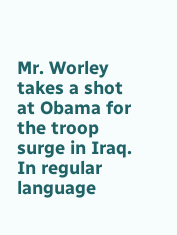Mr. Worley takes a shot at Obama for the troop surge in Iraq. In regular language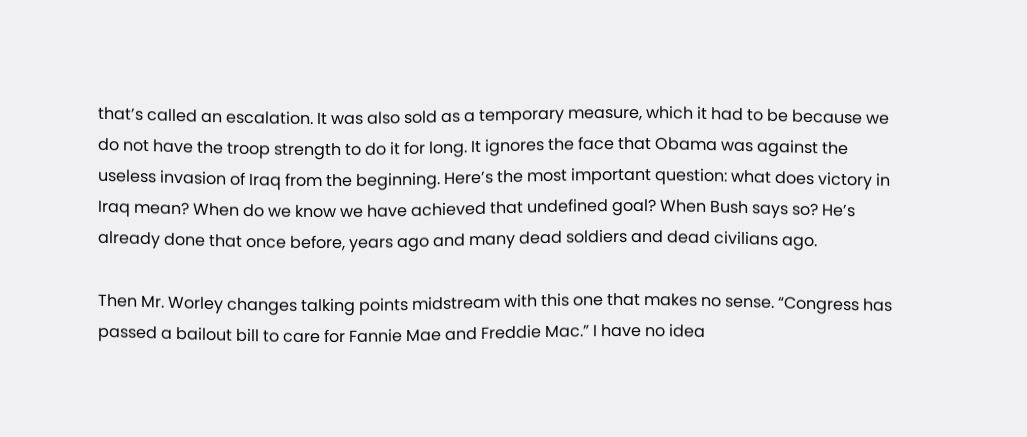that’s called an escalation. It was also sold as a temporary measure, which it had to be because we do not have the troop strength to do it for long. It ignores the face that Obama was against the useless invasion of Iraq from the beginning. Here’s the most important question: what does victory in Iraq mean? When do we know we have achieved that undefined goal? When Bush says so? He’s already done that once before, years ago and many dead soldiers and dead civilians ago.

Then Mr. Worley changes talking points midstream with this one that makes no sense. “Congress has passed a bailout bill to care for Fannie Mae and Freddie Mac.” I have no idea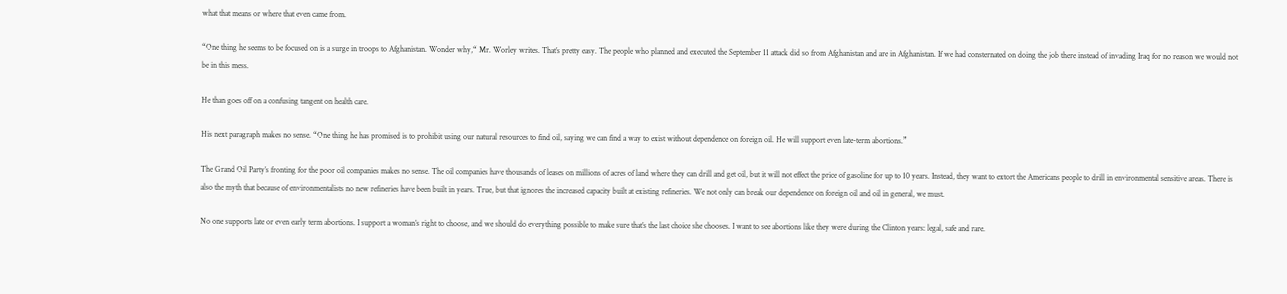what that means or where that even came from.

“One thing he seems to be focused on is a surge in troops to Afghanistan. Wonder why,“ Mr. Worley writes. That’s pretty easy. The people who planned and executed the September 11 attack did so from Afghanistan and are in Afghanistan. If we had consternated on doing the job there instead of invading Iraq for no reason we would not be in this mess.

He than goes off on a confusing tangent on health care.

His next paragraph makes no sense. “One thing he has promised is to prohibit using our natural resources to find oil, saying we can find a way to exist without dependence on foreign oil. He will support even late-term abortions.”

The Grand Oil Party’s fronting for the poor oil companies makes no sense. The oil companies have thousands of leases on millions of acres of land where they can drill and get oil, but it will not effect the price of gasoline for up to 10 years. Instead, they want to extort the Americans people to drill in environmental sensitive areas. There is also the myth that because of environmentalists no new refineries have been built in years. True, but that ignores the increased capacity built at existing refineries. We not only can break our dependence on foreign oil and oil in general, we must.

No one supports late or even early term abortions. I support a woman’s right to choose, and we should do everything possible to make sure that’s the last choice she chooses. I want to see abortions like they were during the Clinton years: legal, safe and rare.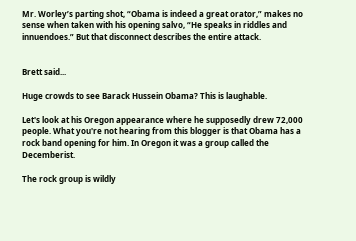Mr. Worley’s parting shot, “Obama is indeed a great orator,” makes no sense when taken with his opening salvo, “He speaks in riddles and innuendoes.” But that disconnect describes the entire attack.


Brett said...

Huge crowds to see Barack Hussein Obama? This is laughable.

Let's look at his Oregon appearance where he supposedly drew 72,000 people. What you're not hearing from this blogger is that Obama has a rock band opening for him. In Oregon it was a group called the Decemberist.

The rock group is wildly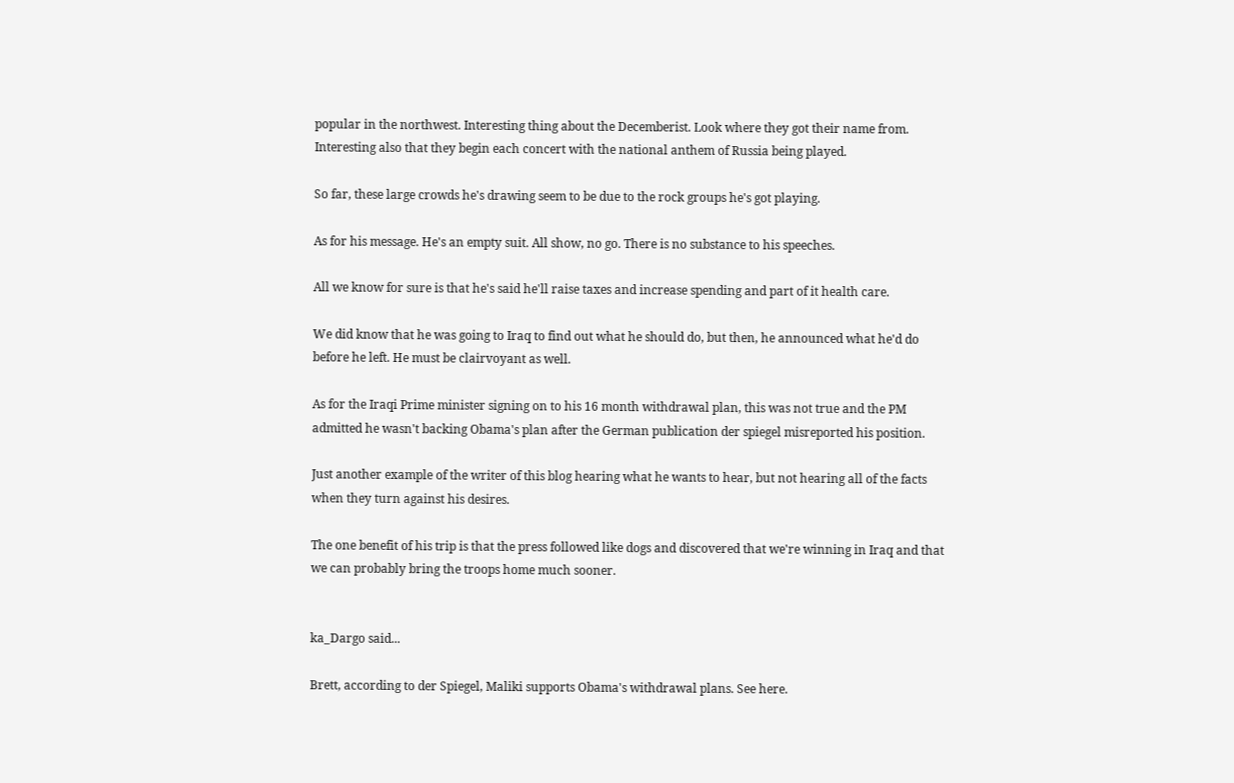popular in the northwest. Interesting thing about the Decemberist. Look where they got their name from. Interesting also that they begin each concert with the national anthem of Russia being played.

So far, these large crowds he's drawing seem to be due to the rock groups he's got playing.

As for his message. He's an empty suit. All show, no go. There is no substance to his speeches.

All we know for sure is that he's said he'll raise taxes and increase spending and part of it health care.

We did know that he was going to Iraq to find out what he should do, but then, he announced what he'd do before he left. He must be clairvoyant as well.

As for the Iraqi Prime minister signing on to his 16 month withdrawal plan, this was not true and the PM admitted he wasn't backing Obama's plan after the German publication der spiegel misreported his position.

Just another example of the writer of this blog hearing what he wants to hear, but not hearing all of the facts when they turn against his desires.

The one benefit of his trip is that the press followed like dogs and discovered that we're winning in Iraq and that we can probably bring the troops home much sooner.


ka_Dargo said...

Brett, according to der Spiegel, Maliki supports Obama's withdrawal plans. See here.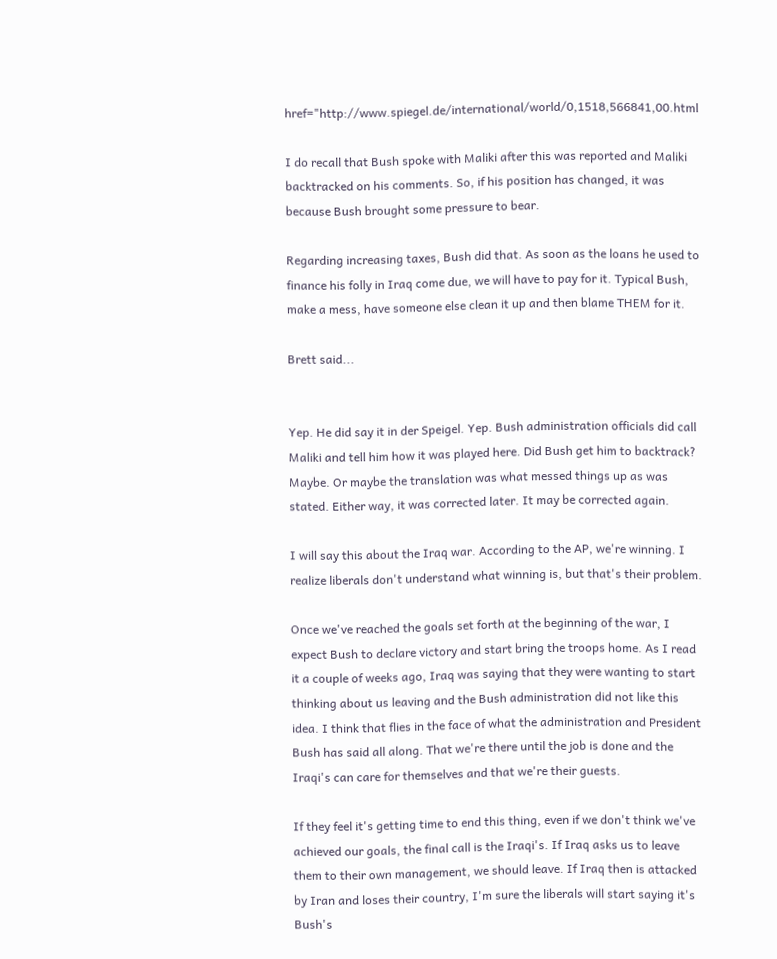href="http://www.spiegel.de/international/world/0,1518,566841,00.html

I do recall that Bush spoke with Maliki after this was reported and Maliki backtracked on his comments. So, if his position has changed, it was because Bush brought some pressure to bear.

Regarding increasing taxes, Bush did that. As soon as the loans he used to finance his folly in Iraq come due, we will have to pay for it. Typical Bush, make a mess, have someone else clean it up and then blame THEM for it.

Brett said...


Yep. He did say it in der Speigel. Yep. Bush administration officials did call Maliki and tell him how it was played here. Did Bush get him to backtrack? Maybe. Or maybe the translation was what messed things up as was stated. Either way, it was corrected later. It may be corrected again.

I will say this about the Iraq war. According to the AP, we're winning. I realize liberals don't understand what winning is, but that's their problem.

Once we've reached the goals set forth at the beginning of the war, I expect Bush to declare victory and start bring the troops home. As I read it a couple of weeks ago, Iraq was saying that they were wanting to start thinking about us leaving and the Bush administration did not like this idea. I think that flies in the face of what the administration and President Bush has said all along. That we're there until the job is done and the Iraqi's can care for themselves and that we're their guests.

If they feel it's getting time to end this thing, even if we don't think we've achieved our goals, the final call is the Iraqi's. If Iraq asks us to leave them to their own management, we should leave. If Iraq then is attacked by Iran and loses their country, I'm sure the liberals will start saying it's Bush's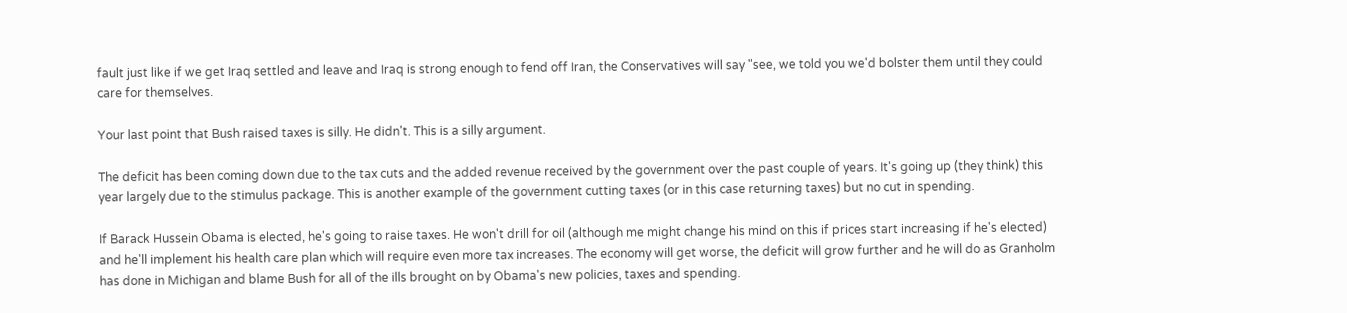fault just like if we get Iraq settled and leave and Iraq is strong enough to fend off Iran, the Conservatives will say "see, we told you we'd bolster them until they could care for themselves.

Your last point that Bush raised taxes is silly. He didn't. This is a silly argument.

The deficit has been coming down due to the tax cuts and the added revenue received by the government over the past couple of years. It's going up (they think) this year largely due to the stimulus package. This is another example of the government cutting taxes (or in this case returning taxes) but no cut in spending.

If Barack Hussein Obama is elected, he's going to raise taxes. He won't drill for oil (although me might change his mind on this if prices start increasing if he's elected) and he'll implement his health care plan which will require even more tax increases. The economy will get worse, the deficit will grow further and he will do as Granholm has done in Michigan and blame Bush for all of the ills brought on by Obama's new policies, taxes and spending.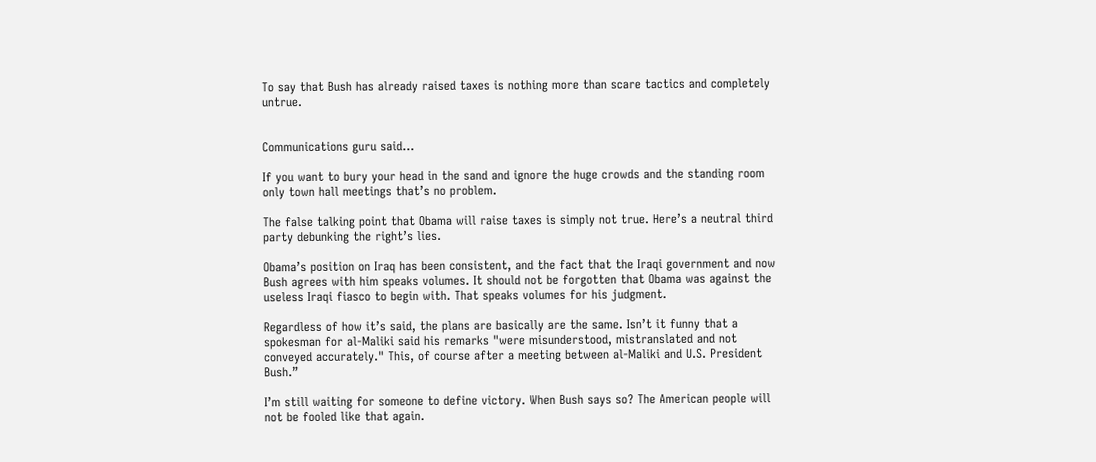To say that Bush has already raised taxes is nothing more than scare tactics and completely untrue.


Communications guru said...

If you want to bury your head in the sand and ignore the huge crowds and the standing room only town hall meetings that’s no problem.

The false talking point that Obama will raise taxes is simply not true. Here’s a neutral third party debunking the right’s lies.

Obama’s position on Iraq has been consistent, and the fact that the Iraqi government and now Bush agrees with him speaks volumes. It should not be forgotten that Obama was against the useless Iraqi fiasco to begin with. That speaks volumes for his judgment.

Regardless of how it’s said, the plans are basically are the same. Isn’t it funny that a spokesman for al-Maliki said his remarks "were misunderstood, mistranslated and not conveyed accurately." This, of course after a meeting between al-Maliki and U.S. President Bush.”

I’m still waiting for someone to define victory. When Bush says so? The American people will not be fooled like that again.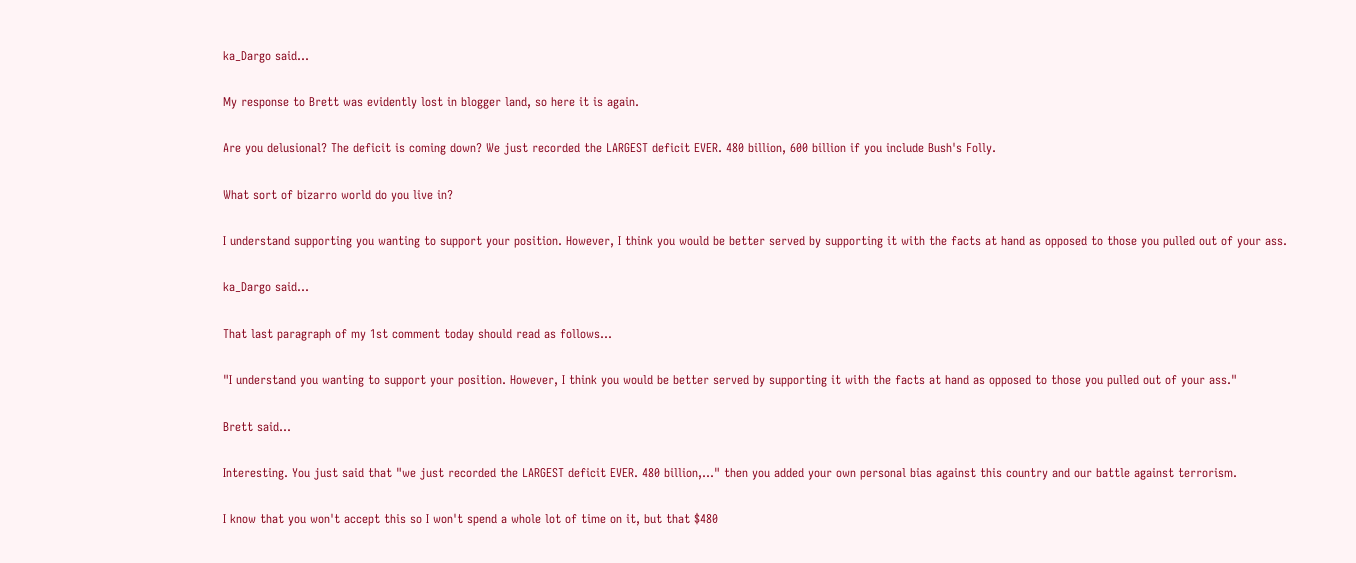ka_Dargo said...

My response to Brett was evidently lost in blogger land, so here it is again.

Are you delusional? The deficit is coming down? We just recorded the LARGEST deficit EVER. 480 billion, 600 billion if you include Bush's Folly.

What sort of bizarro world do you live in?

I understand supporting you wanting to support your position. However, I think you would be better served by supporting it with the facts at hand as opposed to those you pulled out of your ass.

ka_Dargo said...

That last paragraph of my 1st comment today should read as follows...

"I understand you wanting to support your position. However, I think you would be better served by supporting it with the facts at hand as opposed to those you pulled out of your ass."

Brett said...

Interesting. You just said that "we just recorded the LARGEST deficit EVER. 480 billion,..." then you added your own personal bias against this country and our battle against terrorism.

I know that you won't accept this so I won't spend a whole lot of time on it, but that $480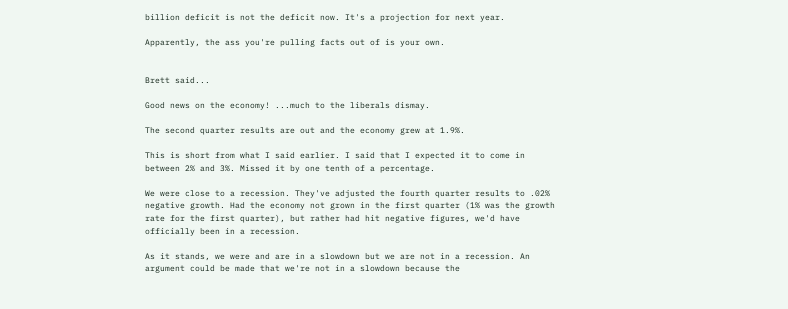billion deficit is not the deficit now. It's a projection for next year.

Apparently, the ass you're pulling facts out of is your own.


Brett said...

Good news on the economy! ...much to the liberals dismay.

The second quarter results are out and the economy grew at 1.9%.

This is short from what I said earlier. I said that I expected it to come in between 2% and 3%. Missed it by one tenth of a percentage.

We were close to a recession. They've adjusted the fourth quarter results to .02% negative growth. Had the economy not grown in the first quarter (1% was the growth rate for the first quarter), but rather had hit negative figures, we'd have officially been in a recession.

As it stands, we were and are in a slowdown but we are not in a recession. An argument could be made that we're not in a slowdown because the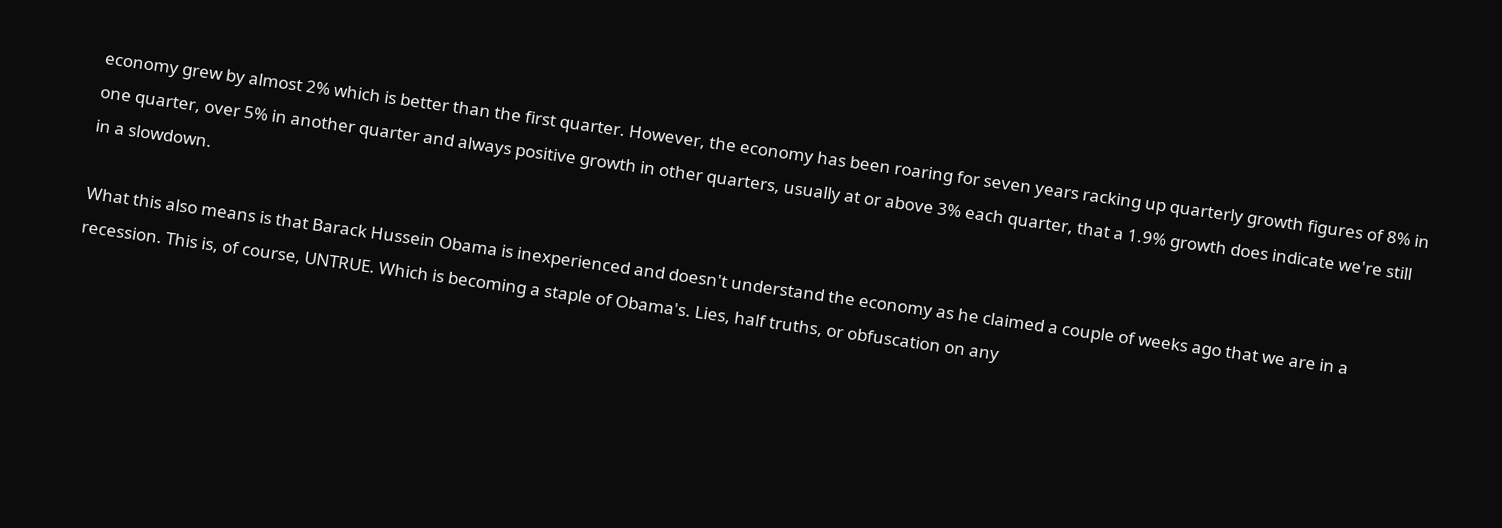economy grew by almost 2% which is better than the first quarter. However, the economy has been roaring for seven years racking up quarterly growth figures of 8% in one quarter, over 5% in another quarter and always positive growth in other quarters, usually at or above 3% each quarter, that a 1.9% growth does indicate we're still in a slowdown.

What this also means is that Barack Hussein Obama is inexperienced and doesn't understand the economy as he claimed a couple of weeks ago that we are in a recession. This is, of course, UNTRUE. Which is becoming a staple of Obama's. Lies, half truths, or obfuscation on any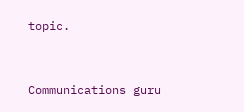topic.


Communications guru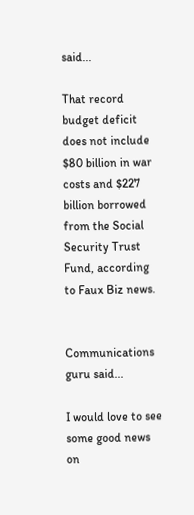said...

That record budget deficit does not include $80 billion in war costs and $227 billion borrowed from the Social Security Trust Fund, according to Faux Biz news.


Communications guru said...

I would love to see some good news on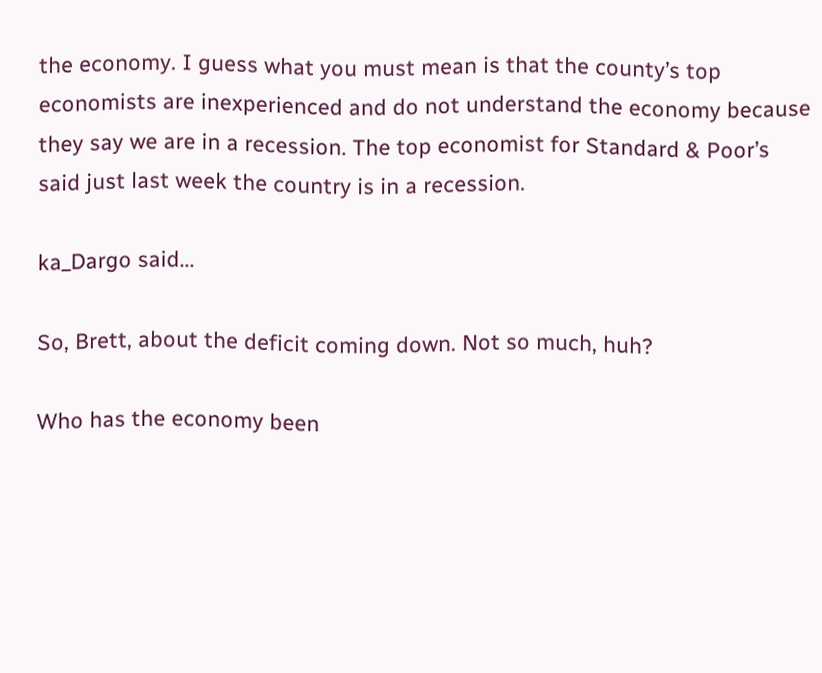the economy. I guess what you must mean is that the county’s top economists are inexperienced and do not understand the economy because they say we are in a recession. The top economist for Standard & Poor’s said just last week the country is in a recession.

ka_Dargo said...

So, Brett, about the deficit coming down. Not so much, huh?

Who has the economy been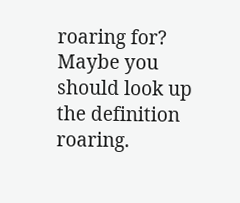roaring for? Maybe you should look up the definition roaring.